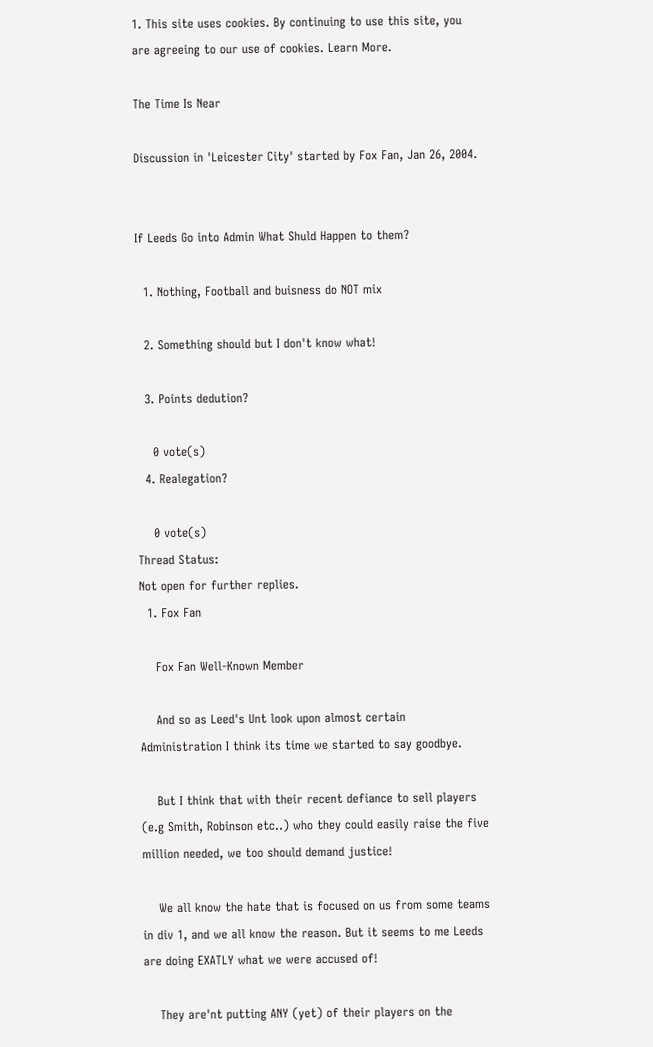1. This site uses cookies. By continuing to use this site, you are agreeing to our use of cookies. Learn More.

The Time Is Near

Discussion in 'Leicester City' started by Fox Fan, Jan 26, 2004.


If Leeds Go into Admin What Shuld Happen to them?

  1. Nothing, Football and buisness do NOT mix

  2. Something should but I don't know what!

  3. Points dedution?

    0 vote(s)
  4. Realegation?

    0 vote(s)
Thread Status:
Not open for further replies.
  1. Fox Fan

    Fox Fan Well-Known Member

    And so as Leed's Unt look upon almost certain Administration I think its time we started to say goodbye.

    But I think that with their recent defiance to sell players (e.g Smith, Robinson etc..) who they could easily raise the five million needed, we too should demand justice!

    We all know the hate that is focused on us from some teams in div 1, and we all know the reason. But it seems to me Leeds are doing EXATLY what we were accused of!

    They are'nt putting ANY (yet) of their players on the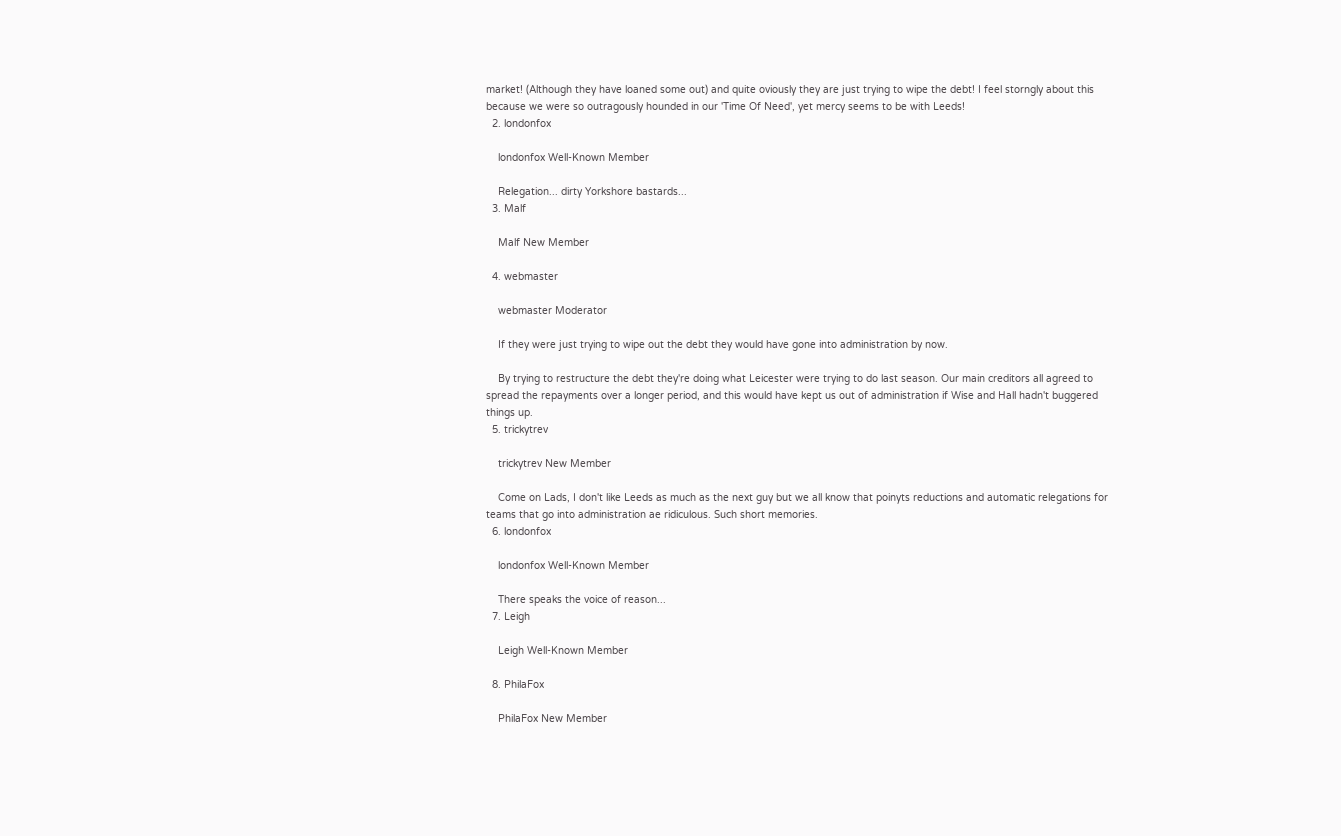market! (Although they have loaned some out) and quite oviously they are just trying to wipe the debt! I feel storngly about this because we were so outragously hounded in our 'Time Of Need', yet mercy seems to be with Leeds!
  2. londonfox

    londonfox Well-Known Member

    Relegation... dirty Yorkshore bastards...
  3. Malf

    Malf New Member

  4. webmaster

    webmaster Moderator

    If they were just trying to wipe out the debt they would have gone into administration by now.

    By trying to restructure the debt they're doing what Leicester were trying to do last season. Our main creditors all agreed to spread the repayments over a longer period, and this would have kept us out of administration if Wise and Hall hadn't buggered things up.
  5. trickytrev

    trickytrev New Member

    Come on Lads, I don't like Leeds as much as the next guy but we all know that poinyts reductions and automatic relegations for teams that go into administration ae ridiculous. Such short memories.
  6. londonfox

    londonfox Well-Known Member

    There speaks the voice of reason...
  7. Leigh

    Leigh Well-Known Member

  8. PhilaFox

    PhilaFox New Member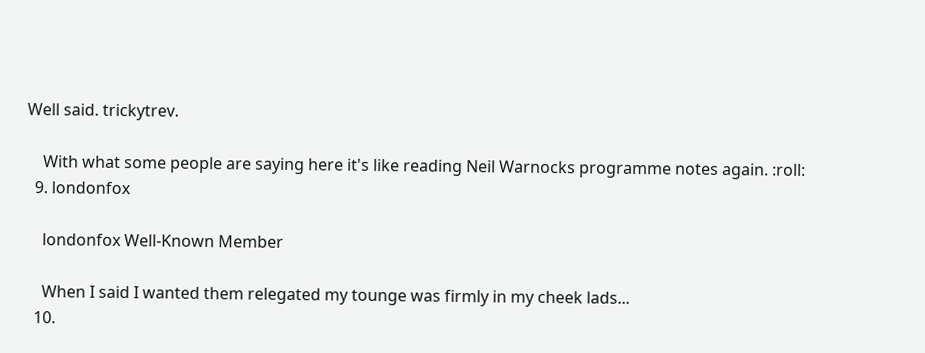Well said. trickytrev.

    With what some people are saying here it's like reading Neil Warnocks programme notes again. :roll:
  9. londonfox

    londonfox Well-Known Member

    When I said I wanted them relegated my tounge was firmly in my cheek lads...
  10.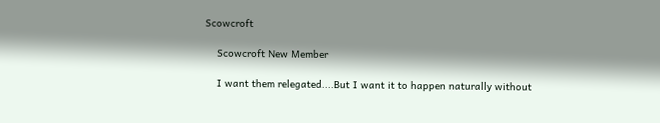Scowcroft

    Scowcroft New Member

    I want them relegated....But I want it to happen naturally without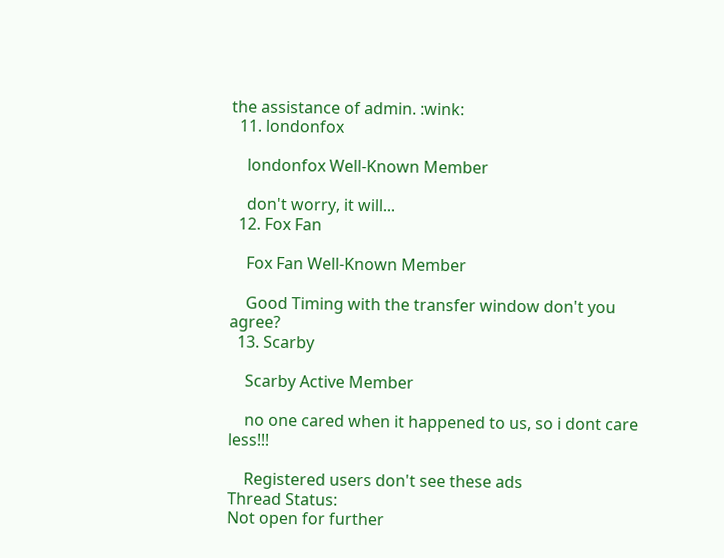the assistance of admin. :wink:
  11. londonfox

    londonfox Well-Known Member

    don't worry, it will...
  12. Fox Fan

    Fox Fan Well-Known Member

    Good Timing with the transfer window don't you agree?
  13. Scarby

    Scarby Active Member

    no one cared when it happened to us, so i dont care less!!!

    Registered users don't see these ads
Thread Status:
Not open for further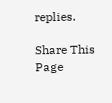replies.

Share This Page